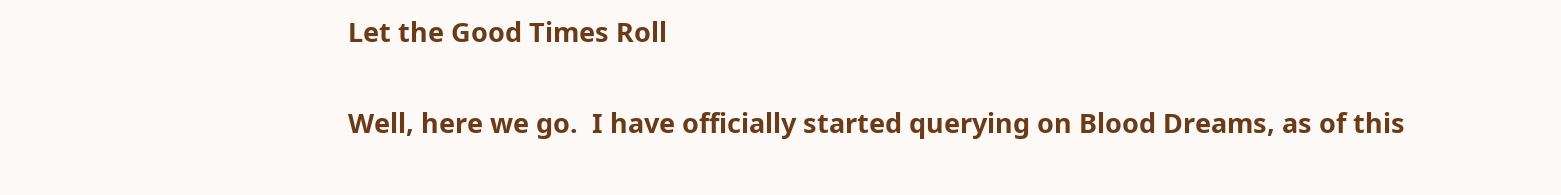Let the Good Times Roll

Well, here we go.  I have officially started querying on Blood Dreams, as of this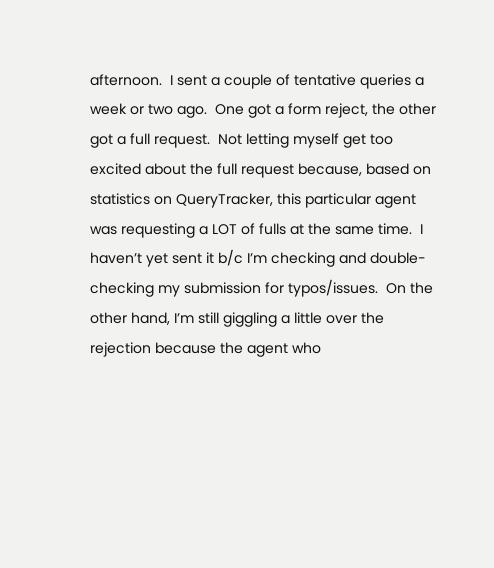afternoon.  I sent a couple of tentative queries a week or two ago.  One got a form reject, the other got a full request.  Not letting myself get too excited about the full request because, based on statistics on QueryTracker, this particular agent was requesting a LOT of fulls at the same time.  I haven’t yet sent it b/c I’m checking and double-checking my submission for typos/issues.  On the other hand, I’m still giggling a little over the rejection because the agent who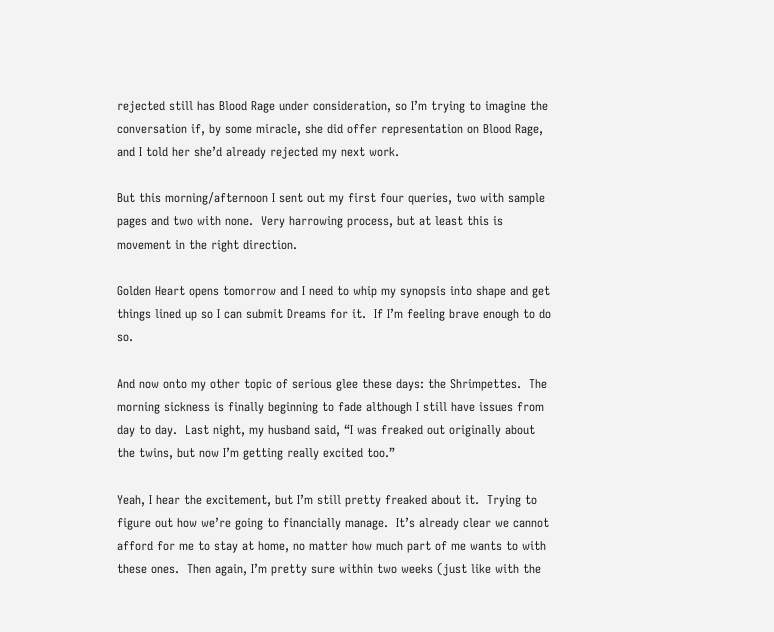rejected still has Blood Rage under consideration, so I’m trying to imagine the conversation if, by some miracle, she did offer representation on Blood Rage, and I told her she’d already rejected my next work.

But this morning/afternoon I sent out my first four queries, two with sample pages and two with none.  Very harrowing process, but at least this is movement in the right direction.

Golden Heart opens tomorrow and I need to whip my synopsis into shape and get things lined up so I can submit Dreams for it.  If I’m feeling brave enough to do so.

And now onto my other topic of serious glee these days: the Shrimpettes.  The morning sickness is finally beginning to fade although I still have issues from day to day.  Last night, my husband said, “I was freaked out originally about the twins, but now I’m getting really excited too.”

Yeah, I hear the excitement, but I’m still pretty freaked about it.  Trying to figure out how we’re going to financially manage.  It’s already clear we cannot afford for me to stay at home, no matter how much part of me wants to with these ones.  Then again, I’m pretty sure within two weeks (just like with the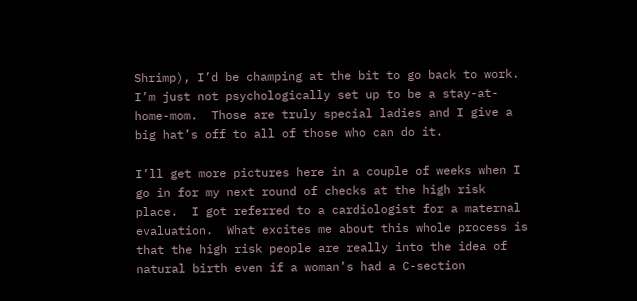Shrimp), I’d be champing at the bit to go back to work.  I’m just not psychologically set up to be a stay-at-home-mom.  Those are truly special ladies and I give a big hat’s off to all of those who can do it.

I’ll get more pictures here in a couple of weeks when I go in for my next round of checks at the high risk place.  I got referred to a cardiologist for a maternal evaluation.  What excites me about this whole process is that the high risk people are really into the idea of natural birth even if a woman’s had a C-section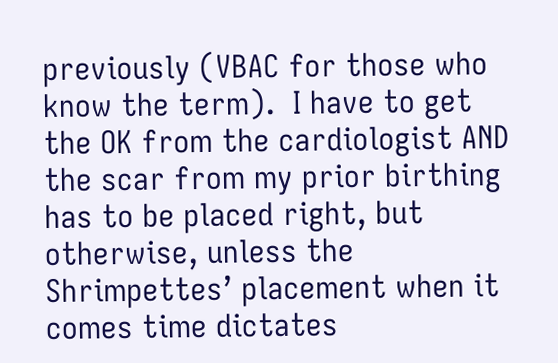previously (VBAC for those who know the term).  I have to get the OK from the cardiologist AND the scar from my prior birthing has to be placed right, but otherwise, unless the Shrimpettes’ placement when it comes time dictates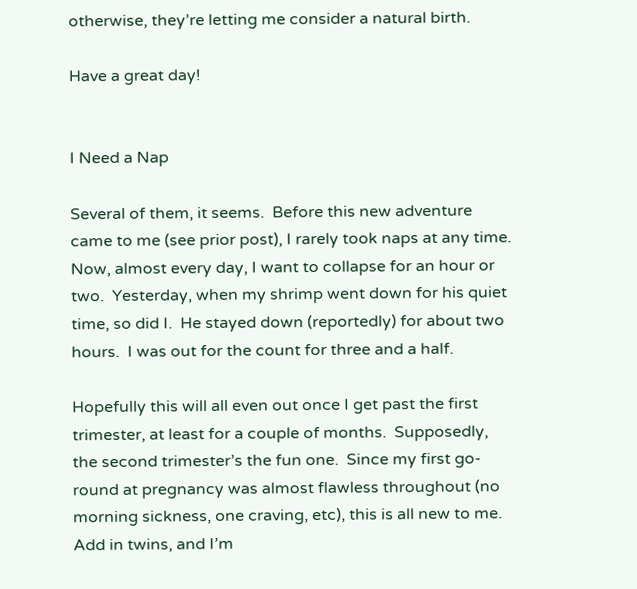otherwise, they’re letting me consider a natural birth.

Have a great day!


I Need a Nap

Several of them, it seems.  Before this new adventure came to me (see prior post), I rarely took naps at any time.  Now, almost every day, I want to collapse for an hour or two.  Yesterday, when my shrimp went down for his quiet time, so did I.  He stayed down (reportedly) for about two hours.  I was out for the count for three and a half.

Hopefully this will all even out once I get past the first trimester, at least for a couple of months.  Supposedly, the second trimester’s the fun one.  Since my first go-round at pregnancy was almost flawless throughout (no morning sickness, one craving, etc), this is all new to me.  Add in twins, and I’m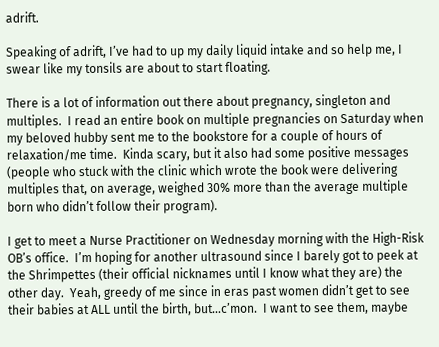adrift.

Speaking of adrift, I’ve had to up my daily liquid intake and so help me, I swear like my tonsils are about to start floating.

There is a lot of information out there about pregnancy, singleton and multiples.  I read an entire book on multiple pregnancies on Saturday when my beloved hubby sent me to the bookstore for a couple of hours of relaxation/me time.  Kinda scary, but it also had some positive messages (people who stuck with the clinic which wrote the book were delivering multiples that, on average, weighed 30% more than the average multiple born who didn’t follow their program).

I get to meet a Nurse Practitioner on Wednesday morning with the High-Risk OB’s office.  I’m hoping for another ultrasound since I barely got to peek at the Shrimpettes (their official nicknames until I know what they are) the other day.  Yeah, greedy of me since in eras past women didn’t get to see their babies at ALL until the birth, but…c’mon.  I want to see them, maybe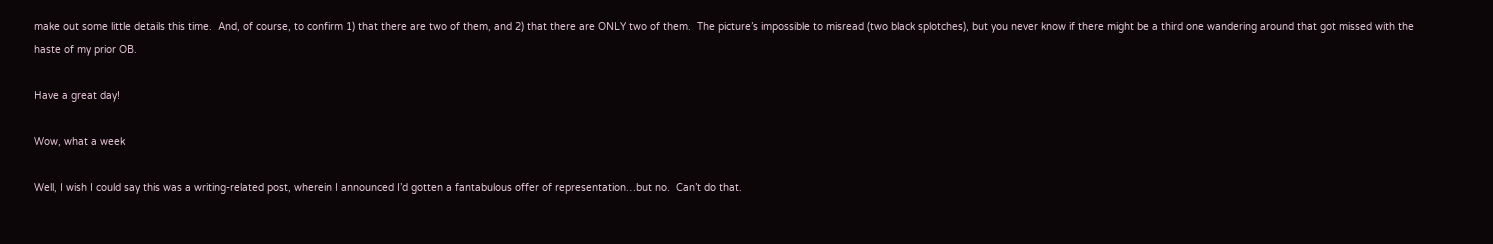make out some little details this time.  And, of course, to confirm 1) that there are two of them, and 2) that there are ONLY two of them.  The picture’s impossible to misread (two black splotches), but you never know if there might be a third one wandering around that got missed with the haste of my prior OB.

Have a great day!

Wow, what a week

Well, I wish I could say this was a writing-related post, wherein I announced I’d gotten a fantabulous offer of representation…but no.  Can’t do that.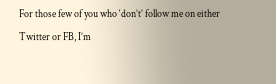For those few of you who ‘don’t’ follow me on either Twitter or FB, I’m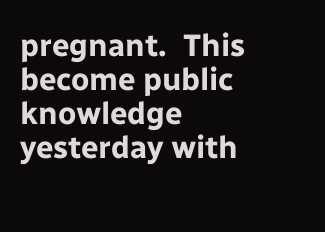pregnant.  This become public knowledge yesterday with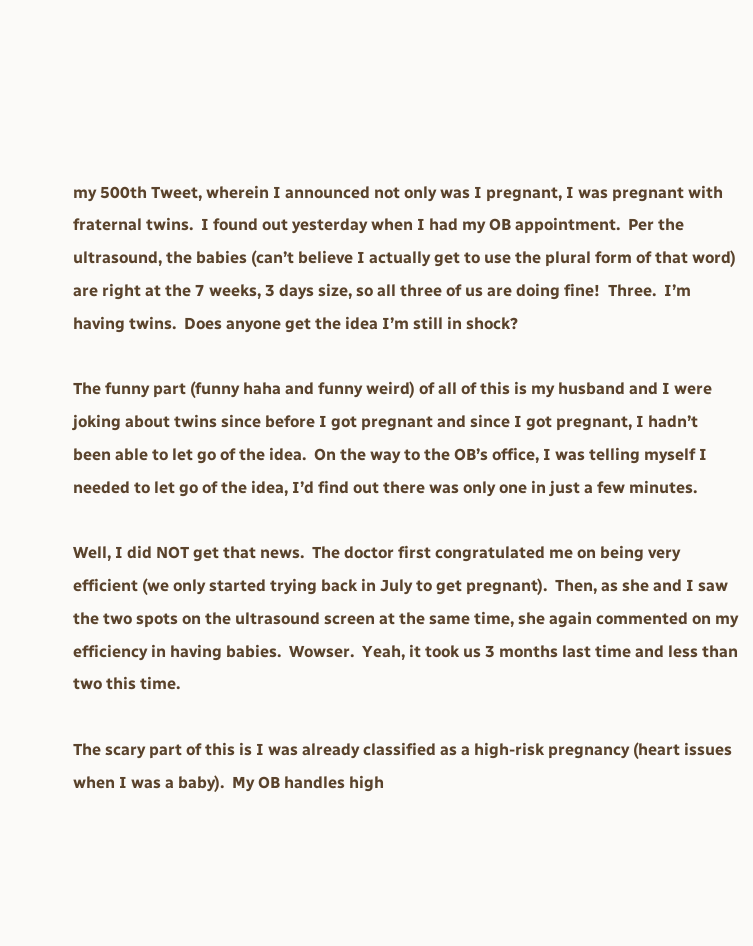my 500th Tweet, wherein I announced not only was I pregnant, I was pregnant with fraternal twins.  I found out yesterday when I had my OB appointment.  Per the ultrasound, the babies (can’t believe I actually get to use the plural form of that word) are right at the 7 weeks, 3 days size, so all three of us are doing fine!  Three.  I’m having twins.  Does anyone get the idea I’m still in shock?

The funny part (funny haha and funny weird) of all of this is my husband and I were joking about twins since before I got pregnant and since I got pregnant, I hadn’t been able to let go of the idea.  On the way to the OB’s office, I was telling myself I needed to let go of the idea, I’d find out there was only one in just a few minutes.

Well, I did NOT get that news.  The doctor first congratulated me on being very efficient (we only started trying back in July to get pregnant).  Then, as she and I saw the two spots on the ultrasound screen at the same time, she again commented on my efficiency in having babies.  Wowser.  Yeah, it took us 3 months last time and less than two this time.

The scary part of this is I was already classified as a high-risk pregnancy (heart issues when I was a baby).  My OB handles high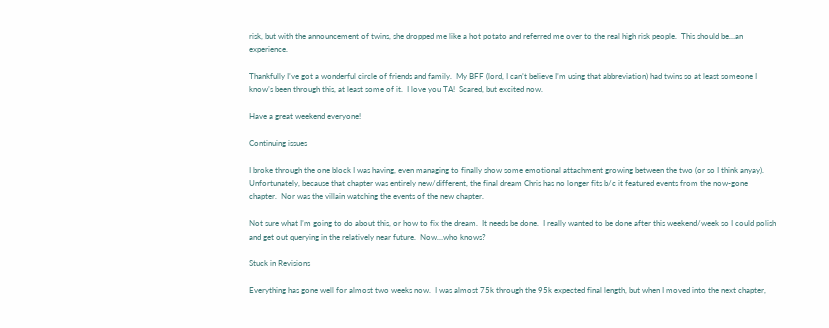risk, but with the announcement of twins, she dropped me like a hot potato and referred me over to the real high risk people.  This should be…an experience.

Thankfully I’ve got a wonderful circle of friends and family.  My BFF (lord, I can’t believe I’m using that abbreviation) had twins so at least someone I know’s been through this, at least some of it.  I love you TA!  Scared, but excited now.

Have a great weekend everyone!

Continuing issues

I broke through the one block I was having, even managing to finally show some emotional attachment growing between the two (or so I think anyay).  Unfortunately, because that chapter was entirely new/different, the final dream Chris has no longer fits b/c it featured events from the now-gone chapter.  Nor was the villain watching the events of the new chapter.

Not sure what I’m going to do about this, or how to fix the dream.  It needs be done.  I really wanted to be done after this weekend/week so I could polish and get out querying in the relatively near future.  Now…who knows?

Stuck in Revisions

Everything has gone well for almost two weeks now.  I was almost 75k through the 95k expected final length, but when I moved into the next chapter,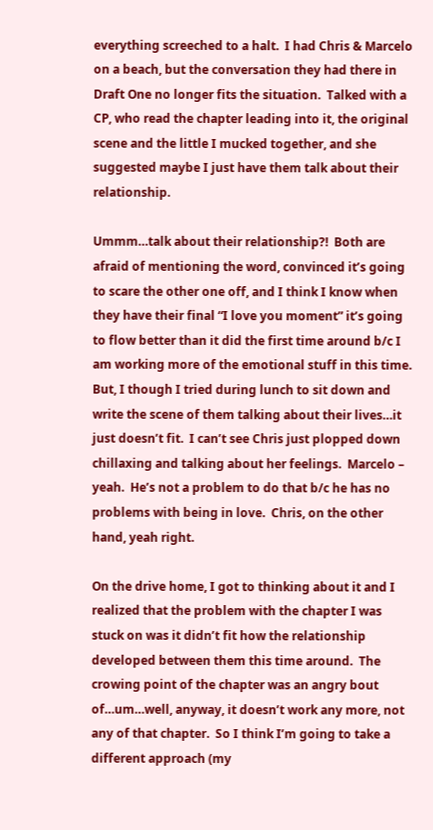everything screeched to a halt.  I had Chris & Marcelo on a beach, but the conversation they had there in Draft One no longer fits the situation.  Talked with a CP, who read the chapter leading into it, the original scene and the little I mucked together, and she suggested maybe I just have them talk about their relationship.

Ummm…talk about their relationship?!  Both are afraid of mentioning the word, convinced it’s going to scare the other one off, and I think I know when they have their final “I love you moment” it’s going to flow better than it did the first time around b/c I am working more of the emotional stuff in this time.  But, I though I tried during lunch to sit down and write the scene of them talking about their lives…it just doesn’t fit.  I can’t see Chris just plopped down chillaxing and talking about her feelings.  Marcelo – yeah.  He’s not a problem to do that b/c he has no problems with being in love.  Chris, on the other hand, yeah right.

On the drive home, I got to thinking about it and I realized that the problem with the chapter I was stuck on was it didn’t fit how the relationship developed between them this time around.  The crowing point of the chapter was an angry bout of…um…well, anyway, it doesn’t work any more, not any of that chapter.  So I think I’m going to take a different approach (my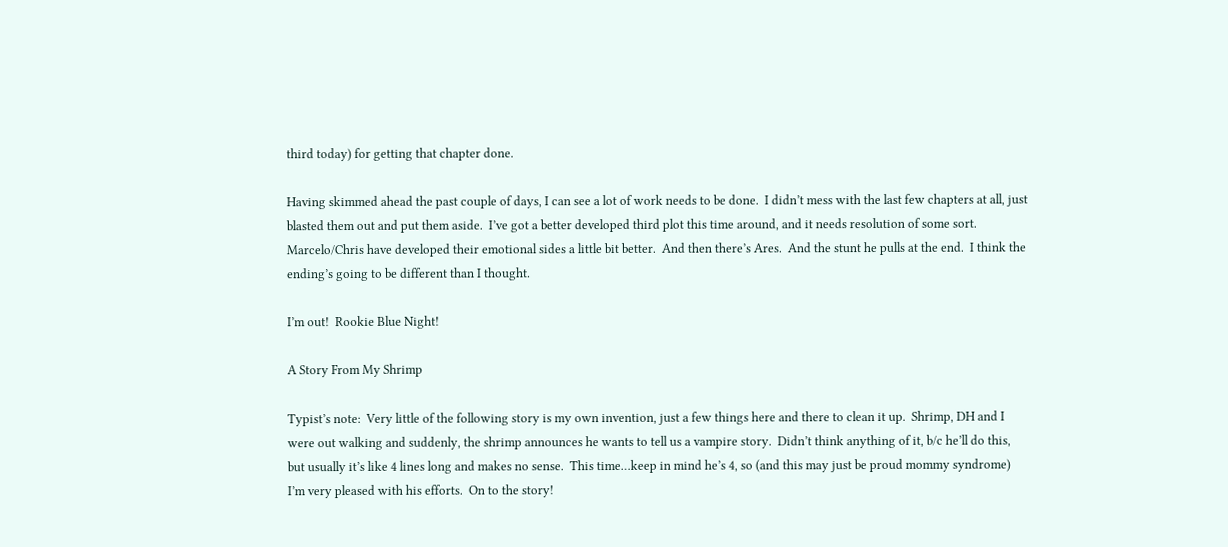third today) for getting that chapter done.

Having skimmed ahead the past couple of days, I can see a lot of work needs to be done.  I didn’t mess with the last few chapters at all, just blasted them out and put them aside.  I’ve got a better developed third plot this time around, and it needs resolution of some sort.  Marcelo/Chris have developed their emotional sides a little bit better.  And then there’s Ares.  And the stunt he pulls at the end.  I think the ending’s going to be different than I thought.

I’m out!  Rookie Blue Night!

A Story From My Shrimp

Typist’s note:  Very little of the following story is my own invention, just a few things here and there to clean it up.  Shrimp, DH and I were out walking and suddenly, the shrimp announces he wants to tell us a vampire story.  Didn’t think anything of it, b/c he’ll do this, but usually it’s like 4 lines long and makes no sense.  This time…keep in mind he’s 4, so (and this may just be proud mommy syndrome) I’m very pleased with his efforts.  On to the story!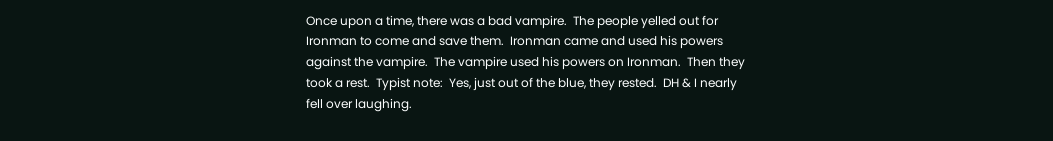Once upon a time, there was a bad vampire.  The people yelled out for Ironman to come and save them.  Ironman came and used his powers against the vampire.  The vampire used his powers on Ironman.  Then they took a rest.  Typist note:  Yes, just out of the blue, they rested.  DH & I nearly fell over laughing.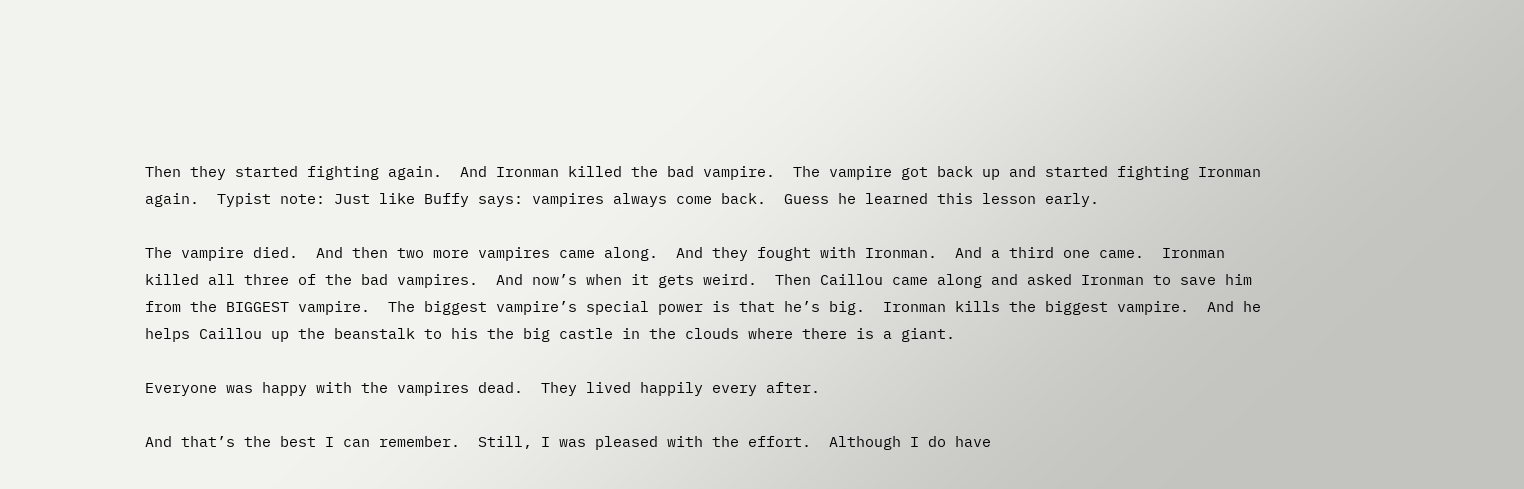Then they started fighting again.  And Ironman killed the bad vampire.  The vampire got back up and started fighting Ironman again.  Typist note: Just like Buffy says: vampires always come back.  Guess he learned this lesson early.

The vampire died.  And then two more vampires came along.  And they fought with Ironman.  And a third one came.  Ironman killed all three of the bad vampires.  And now’s when it gets weird.  Then Caillou came along and asked Ironman to save him from the BIGGEST vampire.  The biggest vampire’s special power is that he’s big.  Ironman kills the biggest vampire.  And he helps Caillou up the beanstalk to his the big castle in the clouds where there is a giant.

Everyone was happy with the vampires dead.  They lived happily every after.

And that’s the best I can remember.  Still, I was pleased with the effort.  Although I do have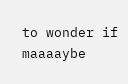to wonder if maaaaybe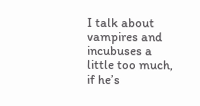I talk about vampires and incubuses a little too much, if he’s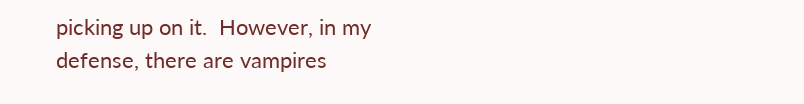picking up on it.  However, in my defense, there are vampires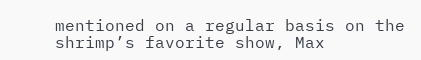mentioned on a regular basis on the shrimp’s favorite show, Max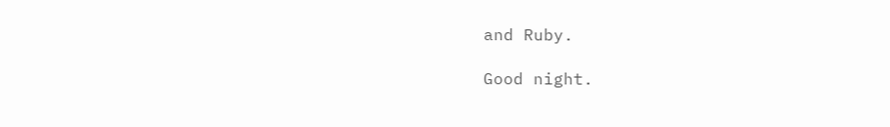and Ruby.

Good night.